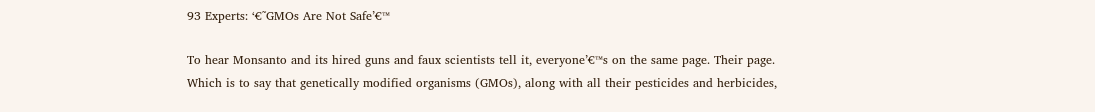93 Experts: ‘€˜GMOs Are Not Safe’€™

To hear Monsanto and its hired guns and faux scientists tell it, everyone’€™s on the same page. Their page. Which is to say that genetically modified organisms (GMOs), along with all their pesticides and herbicides,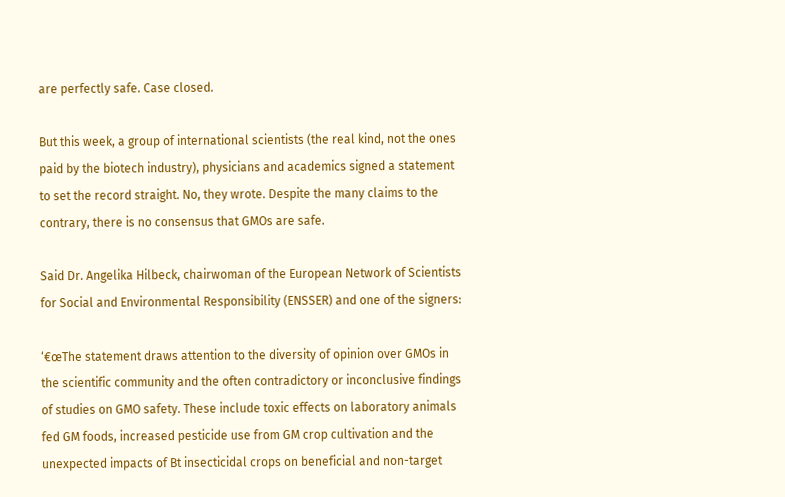are perfectly safe. Case closed.

But this week, a group of international scientists (the real kind, not the ones paid by the biotech industry), physicians and academics signed a statement to set the record straight. No, they wrote. Despite the many claims to the contrary, there is no consensus that GMOs are safe.

Said Dr. Angelika Hilbeck, chairwoman of the European Network of Scientists for Social and Environmental Responsibility (ENSSER) and one of the signers:

‘€œThe statement draws attention to the diversity of opinion over GMOs in the scientific community and the often contradictory or inconclusive findings of studies on GMO safety. These include toxic effects on laboratory animals fed GM foods, increased pesticide use from GM crop cultivation and the unexpected impacts of Bt insecticidal crops on beneficial and non-target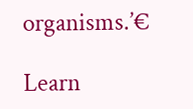organisms.’€

Learn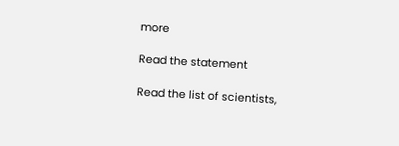more

Read the statement

Read the list of scientists,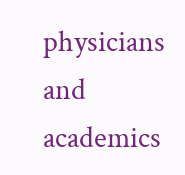physicians and academics